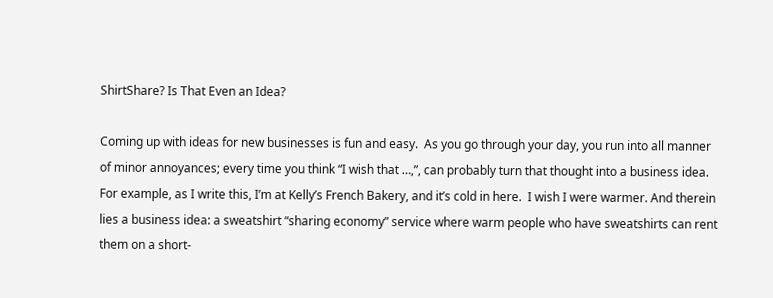ShirtShare? Is That Even an Idea?

Coming up with ideas for new businesses is fun and easy.  As you go through your day, you run into all manner of minor annoyances; every time you think “I wish that …,”, can probably turn that thought into a business idea.  For example, as I write this, I’m at Kelly’s French Bakery, and it’s cold in here.  I wish I were warmer. And therein lies a business idea: a sweatshirt “sharing economy” service where warm people who have sweatshirts can rent them on a short-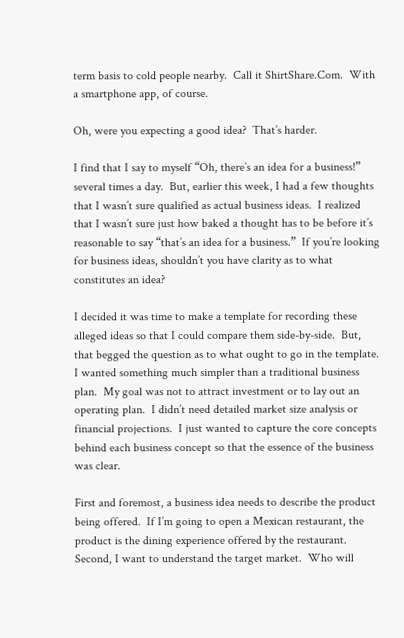term basis to cold people nearby.  Call it ShirtShare.Com.  With a smartphone app, of course.

Oh, were you expecting a good idea?  That’s harder.

I find that I say to myself “Oh, there’s an idea for a business!” several times a day.  But, earlier this week, I had a few thoughts that I wasn’t sure qualified as actual business ideas.  I realized that I wasn’t sure just how baked a thought has to be before it’s reasonable to say “that’s an idea for a business.”  If you’re looking for business ideas, shouldn’t you have clarity as to what constitutes an idea?

I decided it was time to make a template for recording these alleged ideas so that I could compare them side-by-side.  But, that begged the question as to what ought to go in the template.  I wanted something much simpler than a traditional business plan.  My goal was not to attract investment or to lay out an operating plan.  I didn’t need detailed market size analysis or financial projections.  I just wanted to capture the core concepts behind each business concept so that the essence of the business was clear.

First and foremost, a business idea needs to describe the product being offered.  If I’m going to open a Mexican restaurant, the product is the dining experience offered by the restaurant.  Second, I want to understand the target market.  Who will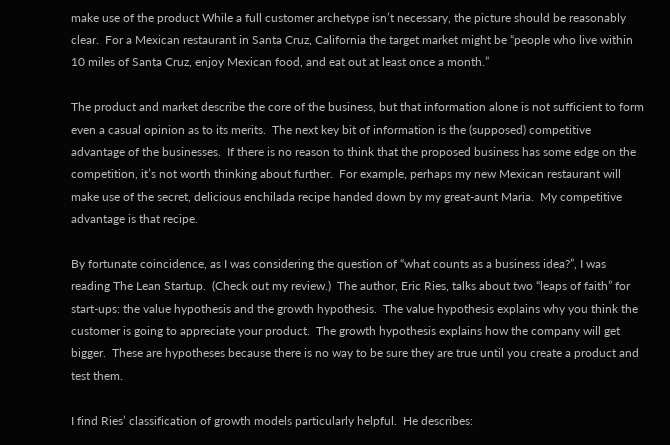make use of the product While a full customer archetype isn’t necessary, the picture should be reasonably clear.  For a Mexican restaurant in Santa Cruz, California the target market might be “people who live within 10 miles of Santa Cruz, enjoy Mexican food, and eat out at least once a month.”

The product and market describe the core of the business, but that information alone is not sufficient to form even a casual opinion as to its merits.  The next key bit of information is the (supposed) competitive advantage of the businesses.  If there is no reason to think that the proposed business has some edge on the competition, it’s not worth thinking about further.  For example, perhaps my new Mexican restaurant will make use of the secret, delicious enchilada recipe handed down by my great-aunt Maria.  My competitive advantage is that recipe.

By fortunate coincidence, as I was considering the question of “what counts as a business idea?”, I was reading The Lean Startup.  (Check out my review.)  The author, Eric Ries, talks about two “leaps of faith” for start-ups: the value hypothesis and the growth hypothesis.  The value hypothesis explains why you think the customer is going to appreciate your product.  The growth hypothesis explains how the company will get bigger.  These are hypotheses because there is no way to be sure they are true until you create a product and test them.

I find Ries’ classification of growth models particularly helpful.  He describes: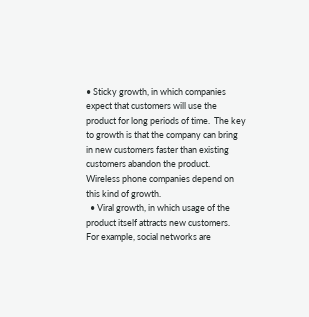• Sticky growth, in which companies expect that customers will use the product for long periods of time.  The key to growth is that the company can bring in new customers faster than existing customers abandon the product.  Wireless phone companies depend on this kind of growth.
  • Viral growth, in which usage of the product itself attracts new customers.  For example, social networks are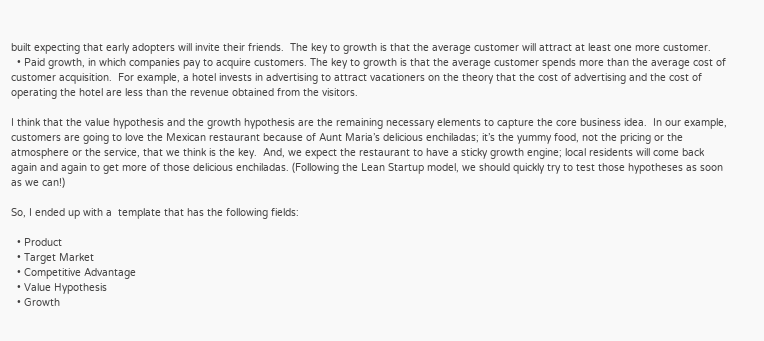built expecting that early adopters will invite their friends.  The key to growth is that the average customer will attract at least one more customer.
  • Paid growth, in which companies pay to acquire customers. The key to growth is that the average customer spends more than the average cost of customer acquisition.  For example, a hotel invests in advertising to attract vacationers on the theory that the cost of advertising and the cost of operating the hotel are less than the revenue obtained from the visitors.

I think that the value hypothesis and the growth hypothesis are the remaining necessary elements to capture the core business idea.  In our example, customers are going to love the Mexican restaurant because of Aunt Maria’s delicious enchiladas; it’s the yummy food, not the pricing or the atmosphere or the service, that we think is the key.  And, we expect the restaurant to have a sticky growth engine; local residents will come back again and again to get more of those delicious enchiladas. (Following the Lean Startup model, we should quickly try to test those hypotheses as soon as we can!)

So, I ended up with a  template that has the following fields:

  • Product
  • Target Market
  • Competitive Advantage
  • Value Hypothesis
  • Growth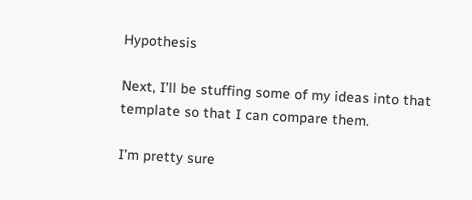Hypothesis

Next, I’ll be stuffing some of my ideas into that template so that I can compare them.

I’m pretty sure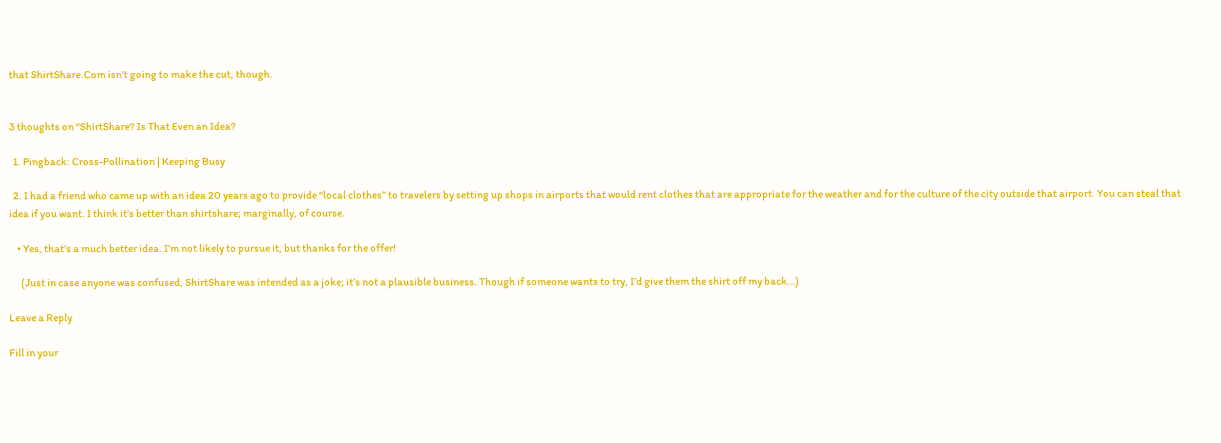that ShirtShare.Com isn’t going to make the cut, though.


3 thoughts on “ShirtShare? Is That Even an Idea?

  1. Pingback: Cross-Pollination | Keeping Busy

  2. I had a friend who came up with an idea 20 years ago to provide “local clothes” to travelers by setting up shops in airports that would rent clothes that are appropriate for the weather and for the culture of the city outside that airport. You can steal that idea if you want. I think it’s better than shirtshare; marginally, of course.

    • Yes, that’s a much better idea. I’m not likely to pursue it, but thanks for the offer!

      (Just in case anyone was confused, ShirtShare was intended as a joke; it’s not a plausible business. Though if someone wants to try, I’d give them the shirt off my back…)

Leave a Reply

Fill in your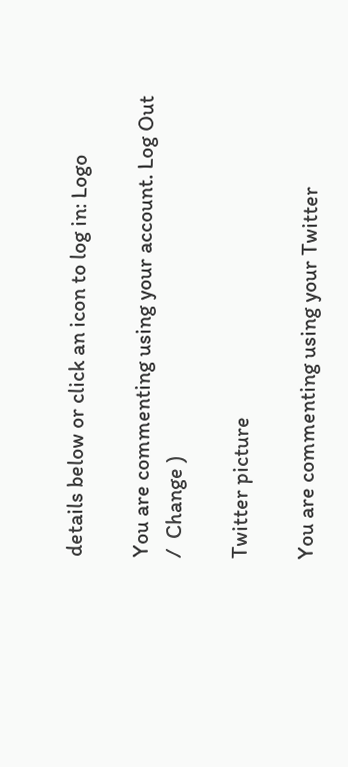details below or click an icon to log in: Logo

You are commenting using your account. Log Out /  Change )

Twitter picture

You are commenting using your Twitter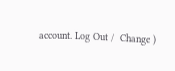account. Log Out /  Change )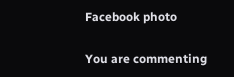Facebook photo

You are commenting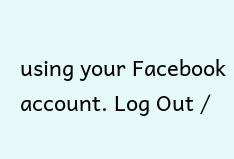using your Facebook account. Log Out /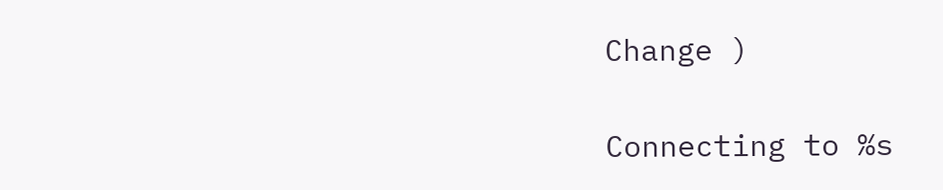Change )

Connecting to %s